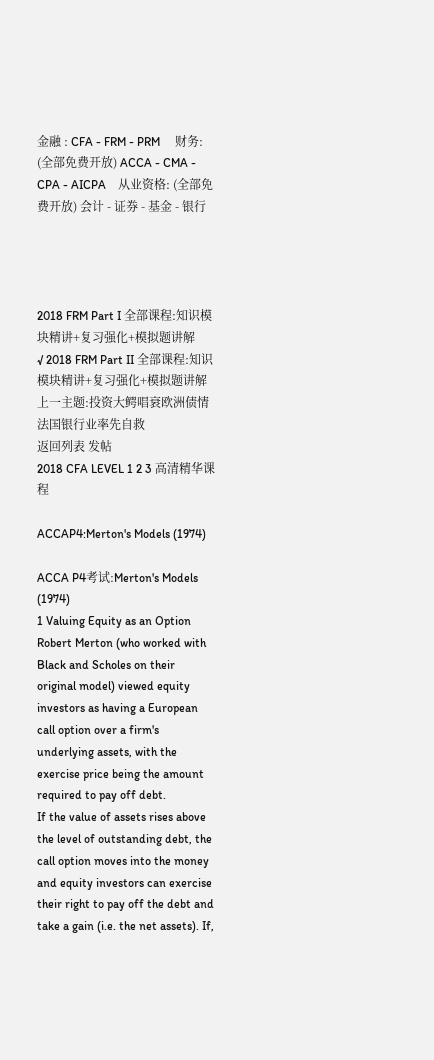金融 : CFA - FRM - PRM     财务: (全部免费开放) ACCA - CMA - CPA - AICPA    从业资格: (全部免费开放) 会计 - 证券 - 基金 - 银行




2018 FRM Part I 全部课程:知识模块精讲+复习强化+模拟题讲解    √ 2018 FRM Part II 全部课程:知识模块精讲+复习强化+模拟题讲解
上一主题:投资大鳄唱衰欧洲债情 法国银行业率先自救
返回列表 发帖
2018 CFA LEVEL 1 2 3 高清精华课程

ACCAP4:Merton's Models (1974)

ACCA P4考试:Merton's Models (1974)
1 Valuing Equity as an Option
Robert Merton (who worked with Black and Scholes on their original model) viewed equity investors as having a European call option over a firm's underlying assets, with the exercise price being the amount required to pay off debt.
If the value of assets rises above the level of outstanding debt, the call option moves into the money and equity investors can exercise their right to pay off the debt and take a gain (i.e. the net assets). If,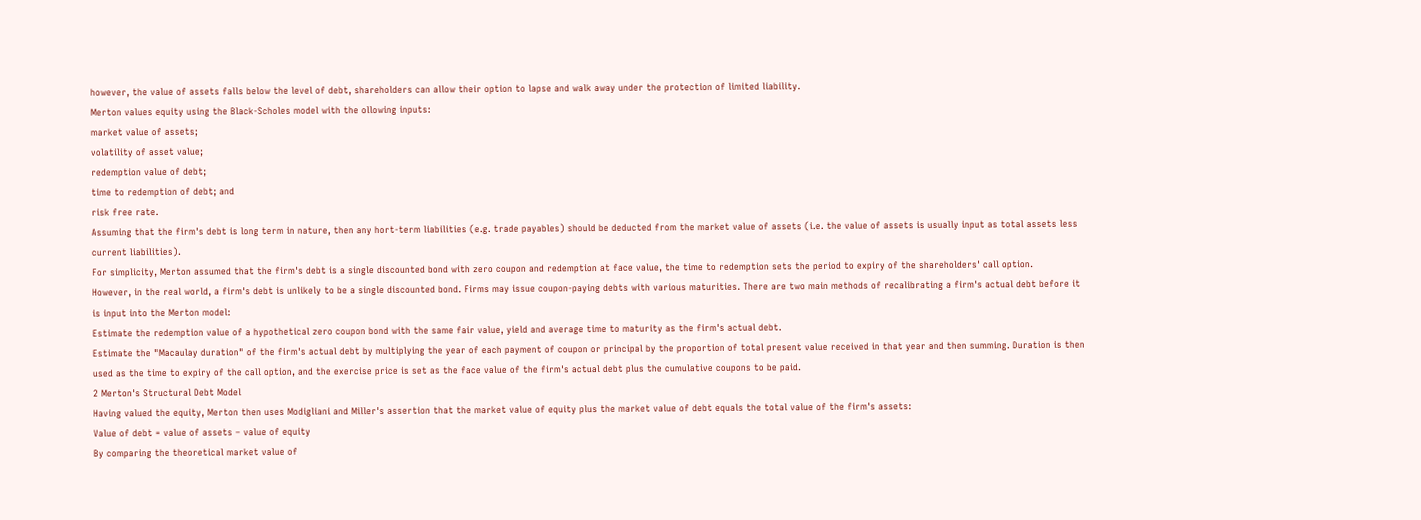however, the value of assets falls below the level of debt, shareholders can allow their option to lapse and walk away under the protection of limited liability.
Merton values equity using the Black-Scholes model with the ollowing inputs:
market value of assets;
volatility of asset value;
redemption value of debt;
time to redemption of debt; and
risk free rate.
Assuming that the firm's debt is long term in nature, then any hort-term liabilities (e.g. trade payables) should be deducted from the market value of assets (i.e. the value of assets is usually input as total assets less current liabilities).
For simplicity, Merton assumed that the firm's debt is a single discounted bond with zero coupon and redemption at face value, the time to redemption sets the period to expiry of the shareholders' call option.
However, in the real world, a firm's debt is unlikely to be a single discounted bond. Firms may issue coupon-paying debts with various maturities. There are two main methods of recalibrating a firm's actual debt before it is input into the Merton model:
Estimate the redemption value of a hypothetical zero coupon bond with the same fair value, yield and average time to maturity as the firm's actual debt.
Estimate the "Macaulay duration" of the firm's actual debt by multiplying the year of each payment of coupon or principal by the proportion of total present value received in that year and then summing. Duration is then used as the time to expiry of the call option, and the exercise price is set as the face value of the firm's actual debt plus the cumulative coupons to be paid.
2 Merton's Structural Debt Model
Having valued the equity, Merton then uses Modigliani and Miller's assertion that the market value of equity plus the market value of debt equals the total value of the firm's assets:
Value of debt = value of assets – value of equity
By comparing the theoretical market value of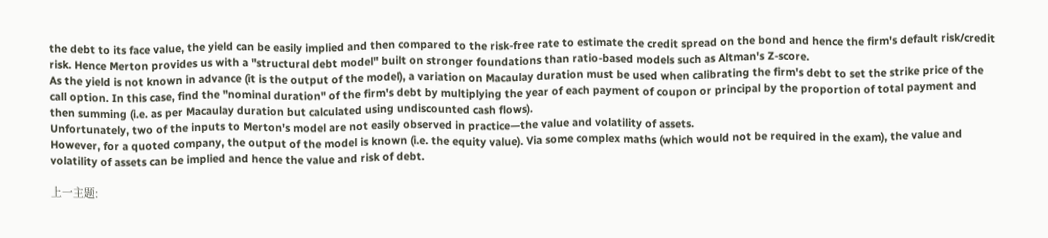the debt to its face value, the yield can be easily implied and then compared to the risk-free rate to estimate the credit spread on the bond and hence the firm's default risk/credit risk. Hence Merton provides us with a "structural debt model" built on stronger foundations than ratio-based models such as Altman's Z-score.
As the yield is not known in advance (it is the output of the model), a variation on Macaulay duration must be used when calibrating the firm's debt to set the strike price of the call option. In this case, find the "nominal duration" of the firm's debt by multiplying the year of each payment of coupon or principal by the proportion of total payment and then summing (i.e. as per Macaulay duration but calculated using undiscounted cash flows).
Unfortunately, two of the inputs to Merton's model are not easily observed in practice—the value and volatility of assets.
However, for a quoted company, the output of the model is known (i.e. the equity value). Via some complex maths (which would not be required in the exam), the value and volatility of assets can be implied and hence the value and risk of debt.

上一主题: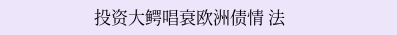投资大鳄唱衰欧洲债情 法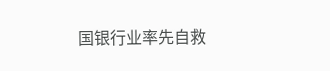国银行业率先自救